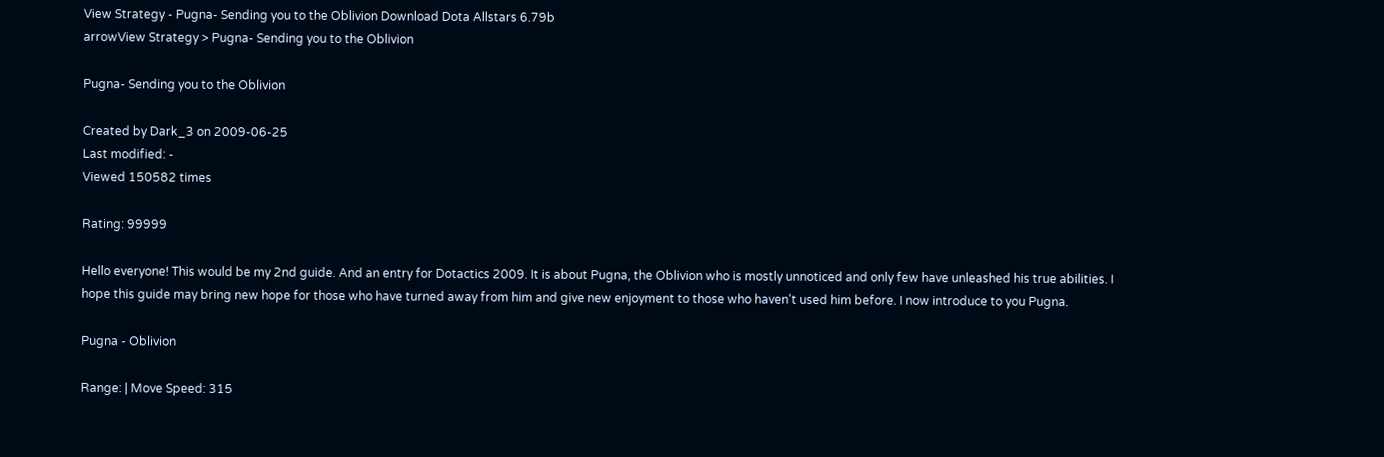View Strategy - Pugna- Sending you to the Oblivion Download Dota Allstars 6.79b
arrowView Strategy > Pugna- Sending you to the Oblivion

Pugna- Sending you to the Oblivion

Created by Dark_3 on 2009-06-25
Last modified: -
Viewed 150582 times

Rating: 99999

Hello everyone! This would be my 2nd guide. And an entry for Dotactics 2009. It is about Pugna, the Oblivion who is mostly unnoticed and only few have unleashed his true abilities. I hope this guide may bring new hope for those who have turned away from him and give new enjoyment to those who haven't used him before. I now introduce to you Pugna.

Pugna - Oblivion

Range: | Move Speed: 315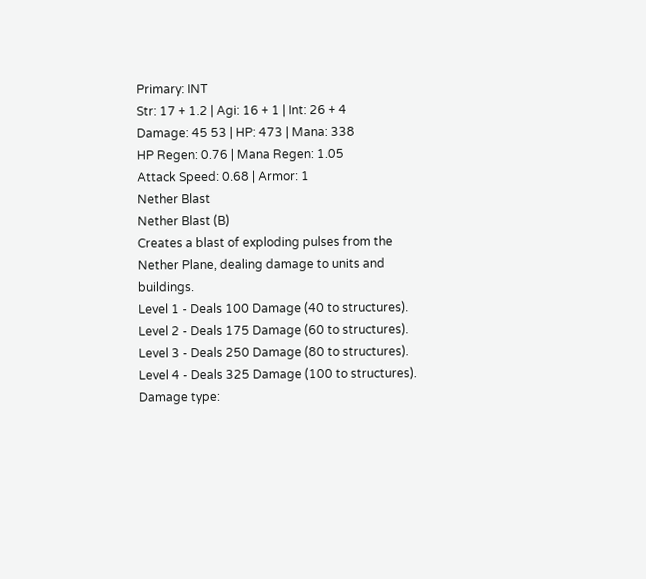Primary: INT
Str: 17 + 1.2 | Agi: 16 + 1 | Int: 26 + 4
Damage: 45 53 | HP: 473 | Mana: 338
HP Regen: 0.76 | Mana Regen: 1.05
Attack Speed: 0.68 | Armor: 1
Nether Blast
Nether Blast (B)
Creates a blast of exploding pulses from the Nether Plane, dealing damage to units and buildings.
Level 1 - Deals 100 Damage (40 to structures).
Level 2 - Deals 175 Damage (60 to structures).
Level 3 - Deals 250 Damage (80 to structures).
Level 4 - Deals 325 Damage (100 to structures).
Damage type: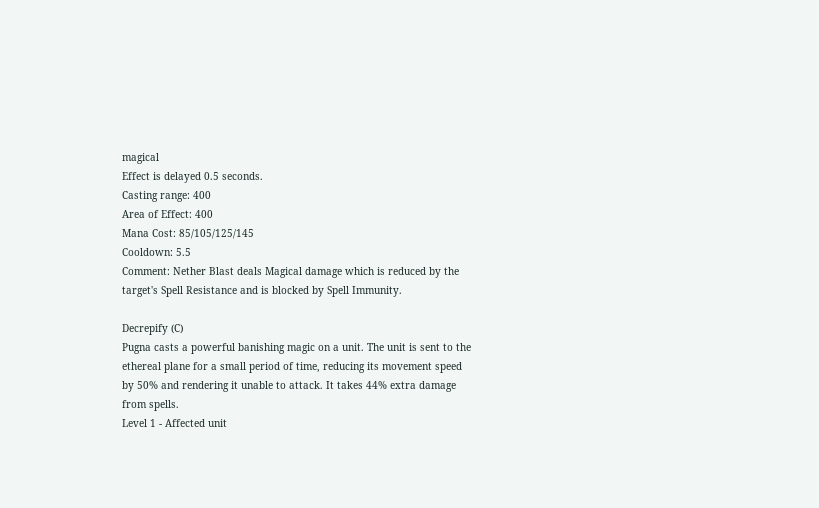magical
Effect is delayed 0.5 seconds.
Casting range: 400
Area of Effect: 400
Mana Cost: 85/105/125/145
Cooldown: 5.5
Comment: Nether Blast deals Magical damage which is reduced by the target's Spell Resistance and is blocked by Spell Immunity.

Decrepify (C)
Pugna casts a powerful banishing magic on a unit. The unit is sent to the ethereal plane for a small period of time, reducing its movement speed by 50% and rendering it unable to attack. It takes 44% extra damage from spells.
Level 1 - Affected unit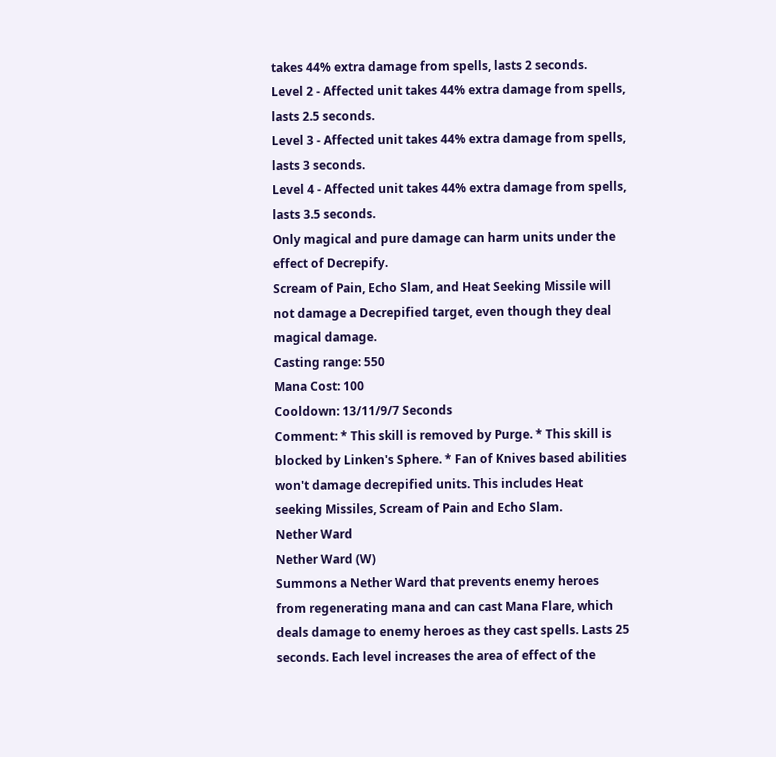takes 44% extra damage from spells, lasts 2 seconds.
Level 2 - Affected unit takes 44% extra damage from spells, lasts 2.5 seconds.
Level 3 - Affected unit takes 44% extra damage from spells, lasts 3 seconds.
Level 4 - Affected unit takes 44% extra damage from spells, lasts 3.5 seconds.
Only magical and pure damage can harm units under the effect of Decrepify.
Scream of Pain, Echo Slam, and Heat Seeking Missile will not damage a Decrepified target, even though they deal magical damage.
Casting range: 550
Mana Cost: 100
Cooldown: 13/11/9/7 Seconds
Comment: * This skill is removed by Purge. * This skill is blocked by Linken's Sphere. * Fan of Knives based abilities won't damage decrepified units. This includes Heat seeking Missiles, Scream of Pain and Echo Slam.
Nether Ward
Nether Ward (W)
Summons a Nether Ward that prevents enemy heroes from regenerating mana and can cast Mana Flare, which deals damage to enemy heroes as they cast spells. Lasts 25 seconds. Each level increases the area of effect of the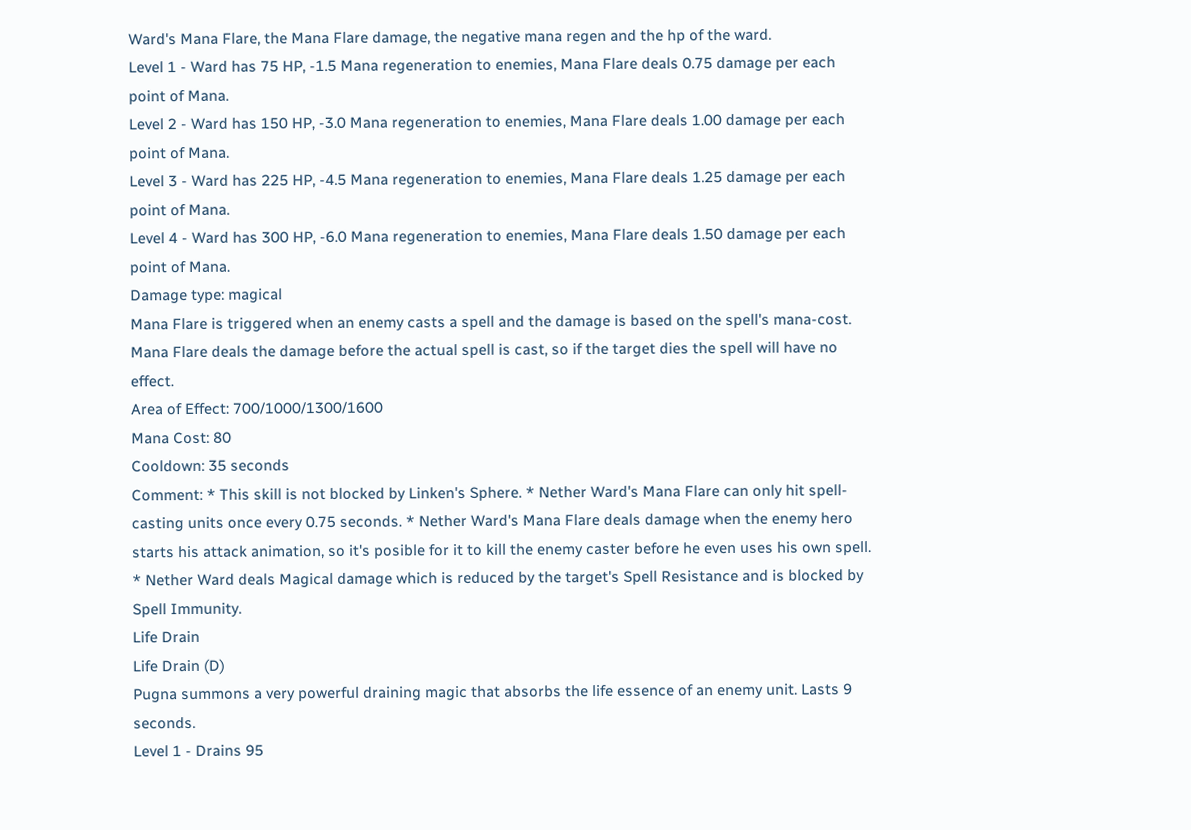Ward's Mana Flare, the Mana Flare damage, the negative mana regen and the hp of the ward.
Level 1 - Ward has 75 HP, -1.5 Mana regeneration to enemies, Mana Flare deals 0.75 damage per each point of Mana.
Level 2 - Ward has 150 HP, -3.0 Mana regeneration to enemies, Mana Flare deals 1.00 damage per each point of Mana.
Level 3 - Ward has 225 HP, -4.5 Mana regeneration to enemies, Mana Flare deals 1.25 damage per each point of Mana.
Level 4 - Ward has 300 HP, -6.0 Mana regeneration to enemies, Mana Flare deals 1.50 damage per each point of Mana.
Damage type: magical
Mana Flare is triggered when an enemy casts a spell and the damage is based on the spell's mana-cost.
Mana Flare deals the damage before the actual spell is cast, so if the target dies the spell will have no effect.
Area of Effect: 700/1000/1300/1600
Mana Cost: 80
Cooldown: 35 seconds
Comment: * This skill is not blocked by Linken's Sphere. * Nether Ward's Mana Flare can only hit spell-casting units once every 0.75 seconds. * Nether Ward's Mana Flare deals damage when the enemy hero starts his attack animation, so it's posible for it to kill the enemy caster before he even uses his own spell. * Nether Ward deals Magical damage which is reduced by the target's Spell Resistance and is blocked by Spell Immunity.
Life Drain
Life Drain (D)
Pugna summons a very powerful draining magic that absorbs the life essence of an enemy unit. Lasts 9 seconds.
Level 1 - Drains 95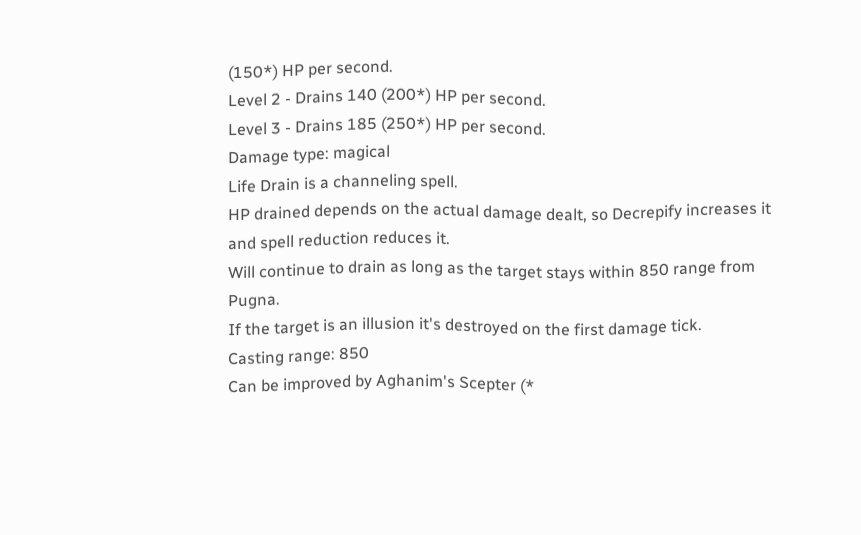(150*) HP per second.
Level 2 - Drains 140 (200*) HP per second.
Level 3 - Drains 185 (250*) HP per second.
Damage type: magical
Life Drain is a channeling spell.
HP drained depends on the actual damage dealt, so Decrepify increases it and spell reduction reduces it.
Will continue to drain as long as the target stays within 850 range from Pugna.
If the target is an illusion it's destroyed on the first damage tick.
Casting range: 850
Can be improved by Aghanim's Scepter (*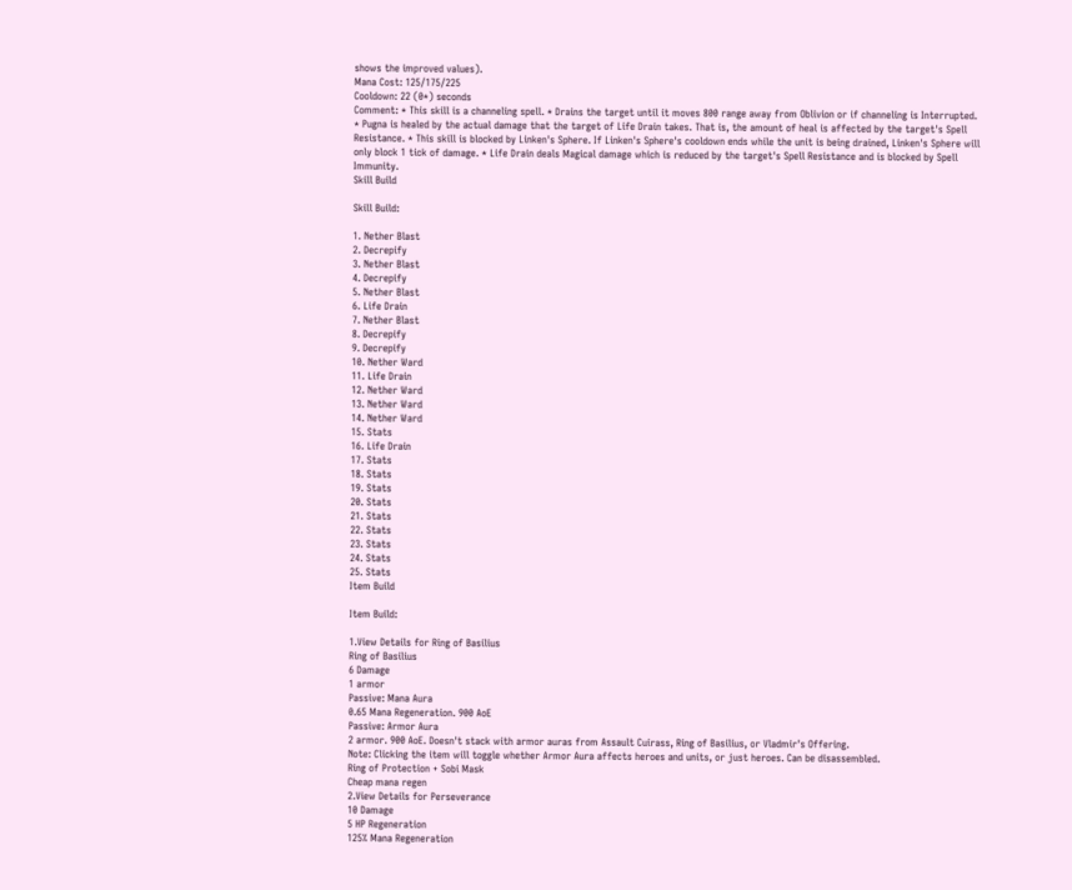shows the improved values).
Mana Cost: 125/175/225
Cooldown: 22 (0*) seconds
Comment: * This skill is a channeling spell. * Drains the target until it moves 800 range away from Oblivion or if channeling is Interrupted. * Pugna is healed by the actual damage that the target of Life Drain takes. That is, the amount of heal is affected by the target's Spell Resistance. * This skill is blocked by Linken's Sphere. If Linken's Sphere's cooldown ends while the unit is being drained, Linken's Sphere will only block 1 tick of damage. * Life Drain deals Magical damage which is reduced by the target's Spell Resistance and is blocked by Spell Immunity.
Skill Build

Skill Build:

1. Nether Blast
2. Decrepify
3. Nether Blast
4. Decrepify
5. Nether Blast
6. Life Drain
7. Nether Blast
8. Decrepify
9. Decrepify
10. Nether Ward
11. Life Drain
12. Nether Ward
13. Nether Ward
14. Nether Ward
15. Stats
16. Life Drain
17. Stats
18. Stats
19. Stats
20. Stats
21. Stats
22. Stats
23. Stats
24. Stats
25. Stats
Item Build

Item Build:

1.View Details for Ring of Basilius
Ring of Basilius
6 Damage
1 armor
Passive: Mana Aura
0.65 Mana Regeneration. 900 AoE
Passive: Armor Aura
2 armor. 900 AoE. Doesn't stack with armor auras from Assault Cuirass, Ring of Basilius, or Vladmir's Offering.
Note: Clicking the item will toggle whether Armor Aura affects heroes and units, or just heroes. Can be disassembled.
Ring of Protection + Sobi Mask
Cheap mana regen
2.View Details for Perseverance
10 Damage
5 HP Regeneration
125% Mana Regeneration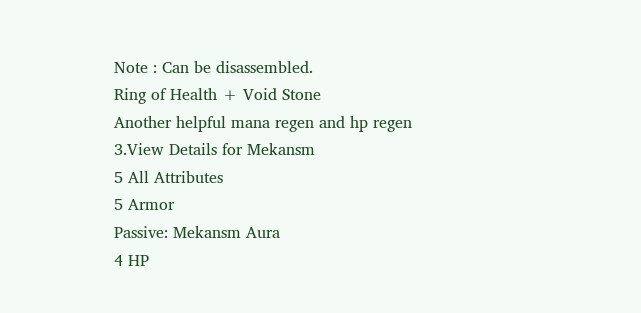Note : Can be disassembled.
Ring of Health + Void Stone
Another helpful mana regen and hp regen
3.View Details for Mekansm
5 All Attributes
5 Armor
Passive: Mekansm Aura
4 HP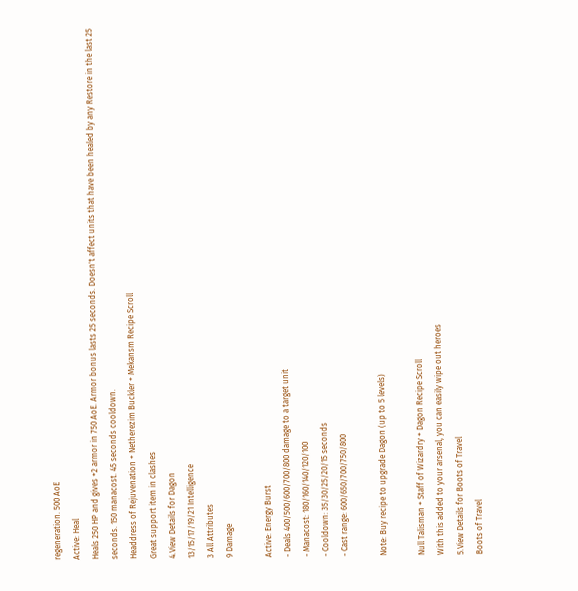regeneration. 500 AoE
Active: Heal
Heals 250 HP and gives +2 armor in 750 AoE. Armor bonus lasts 25 seconds. Doesn't affect units that have been healed by any Restore in the last 25 seconds. 150 manacost. 45 seconds cooldown.
Headdress of Rejuvenation + Netherezim Buckler + Mekansm Recipe Scroll
Great support item in clashes
4.View Details for Dagon
13/15/17/19/21 Intelligence
3 All Attributes
9 Damage

Active: Energy Burst
- Deals 400/500/600/700/800 damage to a target unit
- Manacost: 180/160/140/120/100
- Cooldown: 35/30/25/20/15 seconds
- Cast range: 600/650/700/750/800

Note: Buy recipe to upgrade Dagon (up to 5 levels)

Null Talisman + Staff of Wizardry + Dagon Recipe Scroll
With this added to your arsenal, you can easily wipe out heroes
5.View Details for Boots of Travel
Boots of Travel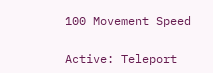100 Movement Speed

Active: Teleport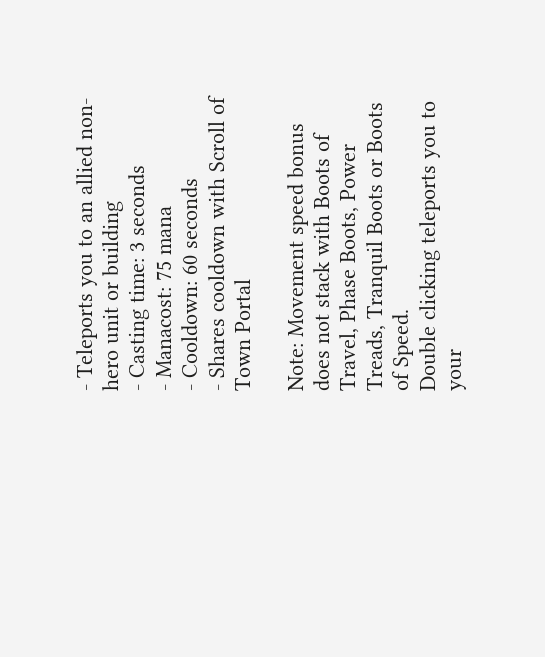- Teleports you to an allied non-hero unit or building
- Casting time: 3 seconds
- Manacost: 75 mana
- Cooldown: 60 seconds
- Shares cooldown with Scroll of Town Portal

Note: Movement speed bonus does not stack with Boots of Travel, Phase Boots, Power Treads, Tranquil Boots or Boots of Speed.
Double clicking teleports you to your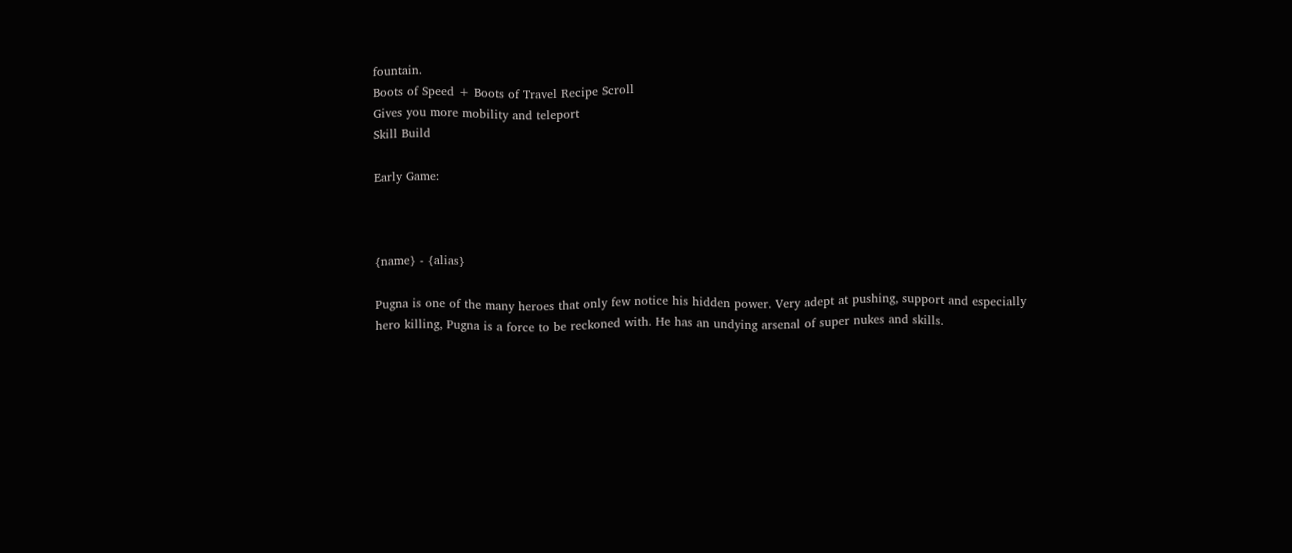fountain.
Boots of Speed + Boots of Travel Recipe Scroll
Gives you more mobility and teleport
Skill Build

Early Game:



{name} - {alias}

Pugna is one of the many heroes that only few notice his hidden power. Very adept at pushing, support and especially hero killing, Pugna is a force to be reckoned with. He has an undying arsenal of super nukes and skills.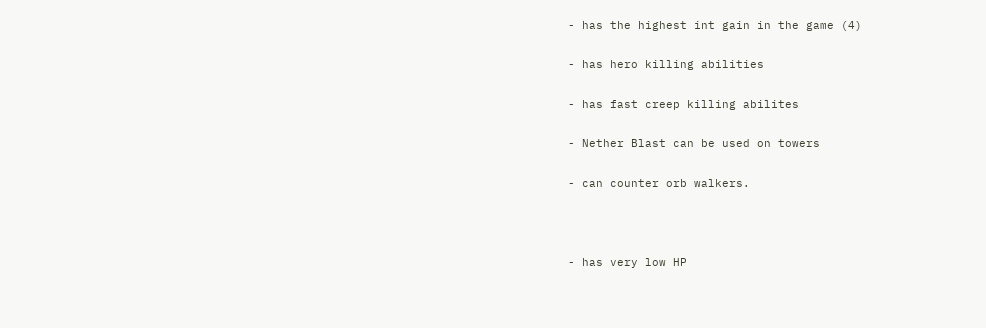- has the highest int gain in the game (4)

- has hero killing abilities

- has fast creep killing abilites

- Nether Blast can be used on towers

- can counter orb walkers.



- has very low HP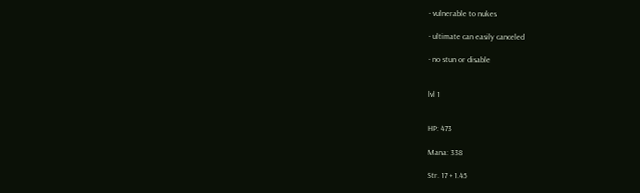- vulnerable to nukes

- ultimate can easily canceled

- no stun or disable


lvl 1


HP: 473

Mana: 338

Str. 17 + 1.45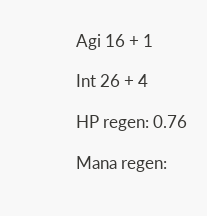Agi 16 + 1

Int 26 + 4

HP regen: 0.76

Mana regen: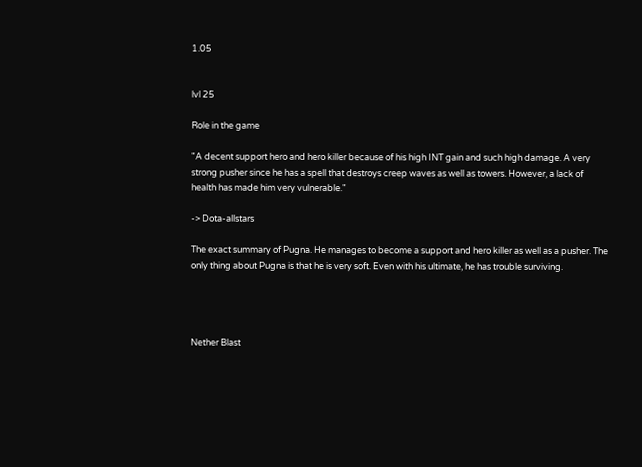1.05


lvl 25

Role in the game

"A decent support hero and hero killer because of his high INT gain and such high damage. A very strong pusher since he has a spell that destroys creep waves as well as towers. However, a lack of health has made him very vulnerable."

-> Dota-allstars

The exact summary of Pugna. He manages to become a support and hero killer as well as a pusher. The only thing about Pugna is that he is very soft. Even with his ultimate, he has trouble surviving.




Nether Blast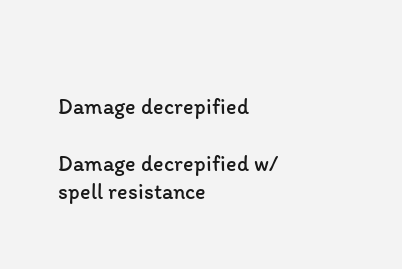Damage decrepified

Damage decrepified w/ spell resistance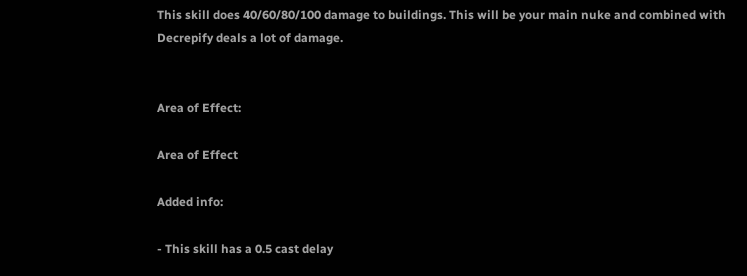This skill does 40/60/80/100 damage to buildings. This will be your main nuke and combined with Decrepify deals a lot of damage.


Area of Effect:

Area of Effect

Added info:

- This skill has a 0.5 cast delay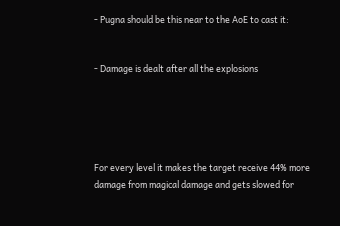- Pugna should be this near to the AoE to cast it:


- Damage is dealt after all the explosions





For every level it makes the target receive 44% more damage from magical damage and gets slowed for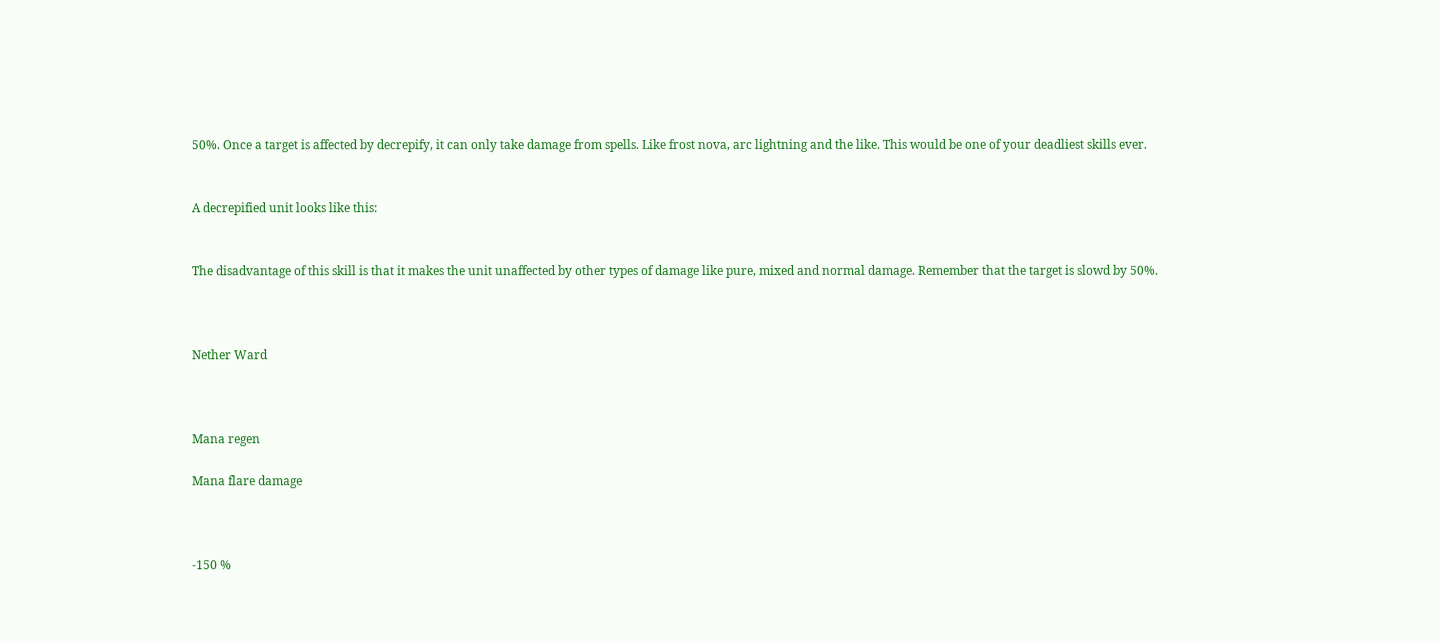50%. Once a target is affected by decrepify, it can only take damage from spells. Like frost nova, arc lightning and the like. This would be one of your deadliest skills ever.


A decrepified unit looks like this:


The disadvantage of this skill is that it makes the unit unaffected by other types of damage like pure, mixed and normal damage. Remember that the target is slowd by 50%.



Nether Ward



Mana regen

Mana flare damage



-150 %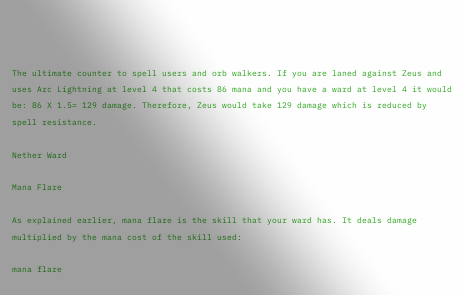The ultimate counter to spell users and orb walkers. If you are laned against Zeus and uses Arc Lightning at level 4 that costs 86 mana and you have a ward at level 4 it would be: 86 X 1.5= 129 damage. Therefore, Zeus would take 129 damage which is reduced by spell resistance.

Nether Ward

Mana Flare

As explained earlier, mana flare is the skill that your ward has. It deals damage multiplied by the mana cost of the skill used:

mana flare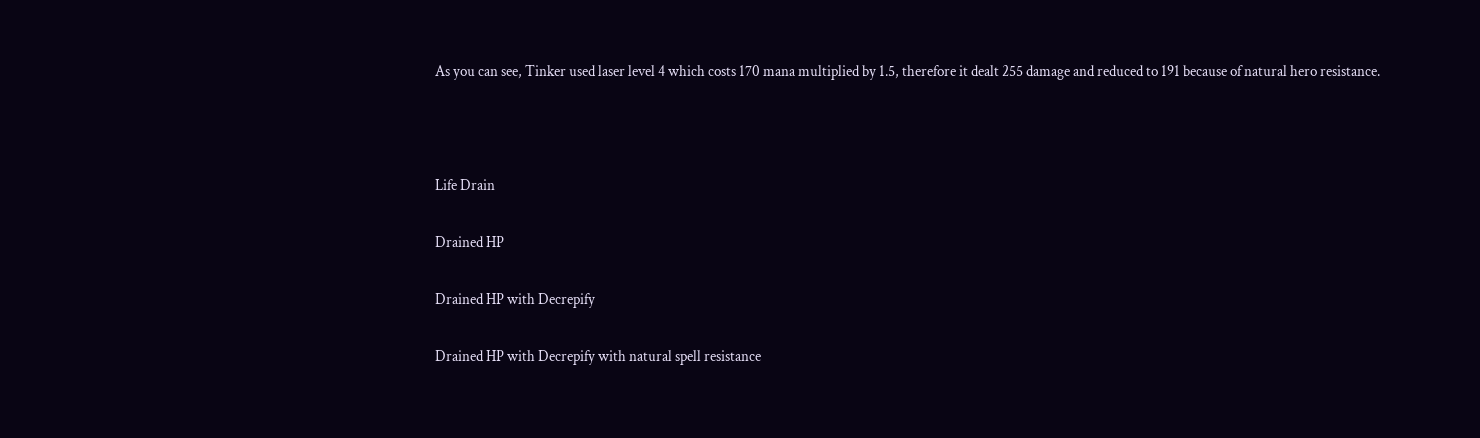As you can see, Tinker used laser level 4 which costs 170 mana multiplied by 1.5, therefore it dealt 255 damage and reduced to 191 because of natural hero resistance.



Life Drain

Drained HP

Drained HP with Decrepify

Drained HP with Decrepify with natural spell resistance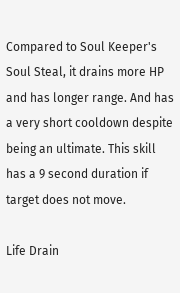Compared to Soul Keeper's Soul Steal, it drains more HP and has longer range. And has a very short cooldown despite being an ultimate. This skill has a 9 second duration if target does not move.

Life Drain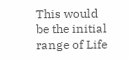This would be the initial range of Life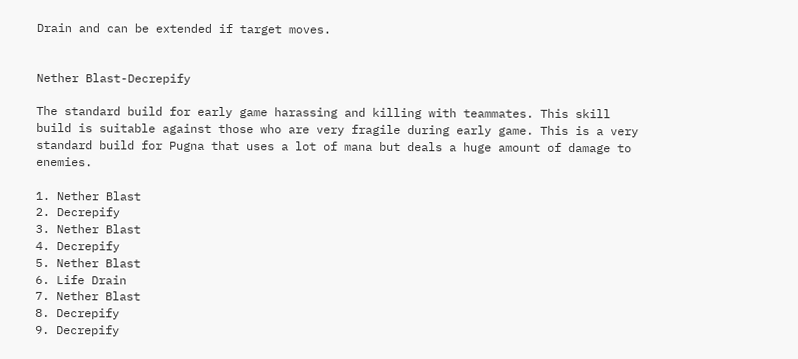Drain and can be extended if target moves.


Nether Blast-Decrepify

The standard build for early game harassing and killing with teammates. This skill build is suitable against those who are very fragile during early game. This is a very standard build for Pugna that uses a lot of mana but deals a huge amount of damage to enemies.

1. Nether Blast
2. Decrepify
3. Nether Blast
4. Decrepify
5. Nether Blast
6. Life Drain
7. Nether Blast
8. Decrepify
9. Decrepify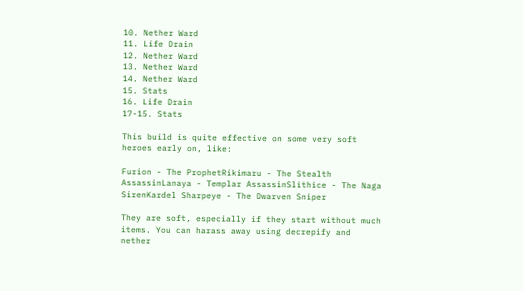10. Nether Ward
11. Life Drain
12. Nether Ward
13. Nether Ward
14. Nether Ward
15. Stats
16. Life Drain
17-15. Stats

This build is quite effective on some very soft heroes early on, like:

Furion - The ProphetRikimaru - The Stealth AssassinLanaya - Templar AssassinSlithice - The Naga SirenKardel Sharpeye - The Dwarven Sniper

They are soft, especially if they start without much items. You can harass away using decrepify and nether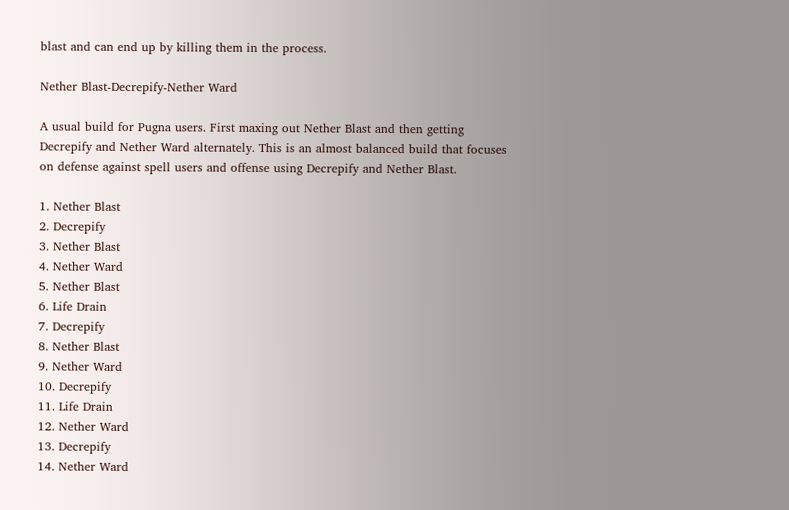blast and can end up by killing them in the process.

Nether Blast-Decrepify-Nether Ward

A usual build for Pugna users. First maxing out Nether Blast and then getting Decrepify and Nether Ward alternately. This is an almost balanced build that focuses on defense against spell users and offense using Decrepify and Nether Blast.

1. Nether Blast
2. Decrepify
3. Nether Blast
4. Nether Ward
5. Nether Blast
6. Life Drain
7. Decrepify
8. Nether Blast
9. Nether Ward
10. Decrepify
11. Life Drain
12. Nether Ward
13. Decrepify
14. Nether Ward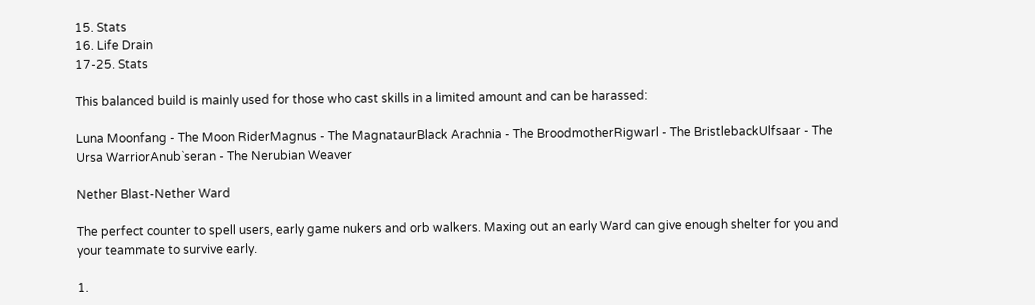15. Stats
16. Life Drain
17-25. Stats

This balanced build is mainly used for those who cast skills in a limited amount and can be harassed:

Luna Moonfang - The Moon RiderMagnus - The MagnataurBlack Arachnia - The BroodmotherRigwarl - The BristlebackUlfsaar - The Ursa WarriorAnub`seran - The Nerubian Weaver

Nether Blast-Nether Ward

The perfect counter to spell users, early game nukers and orb walkers. Maxing out an early Ward can give enough shelter for you and your teammate to survive early.

1.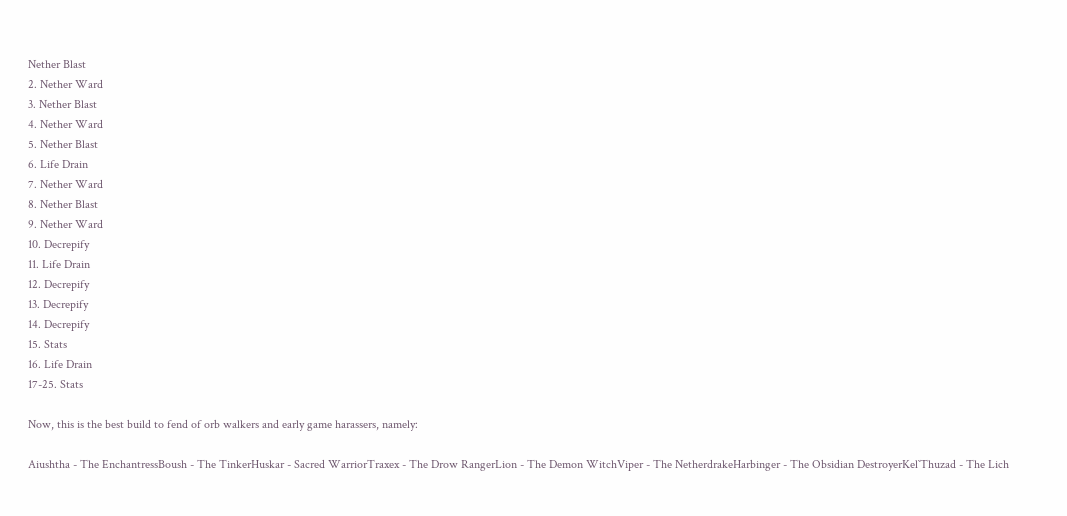Nether Blast
2. Nether Ward
3. Nether Blast
4. Nether Ward
5. Nether Blast
6. Life Drain
7. Nether Ward
8. Nether Blast
9. Nether Ward
10. Decrepify
11. Life Drain
12. Decrepify
13. Decrepify
14. Decrepify
15. Stats
16. Life Drain
17-25. Stats

Now, this is the best build to fend of orb walkers and early game harassers, namely:

Aiushtha - The EnchantressBoush - The TinkerHuskar - Sacred WarriorTraxex - The Drow RangerLion - The Demon WitchViper - The NetherdrakeHarbinger - The Obsidian DestroyerKel`Thuzad - The Lich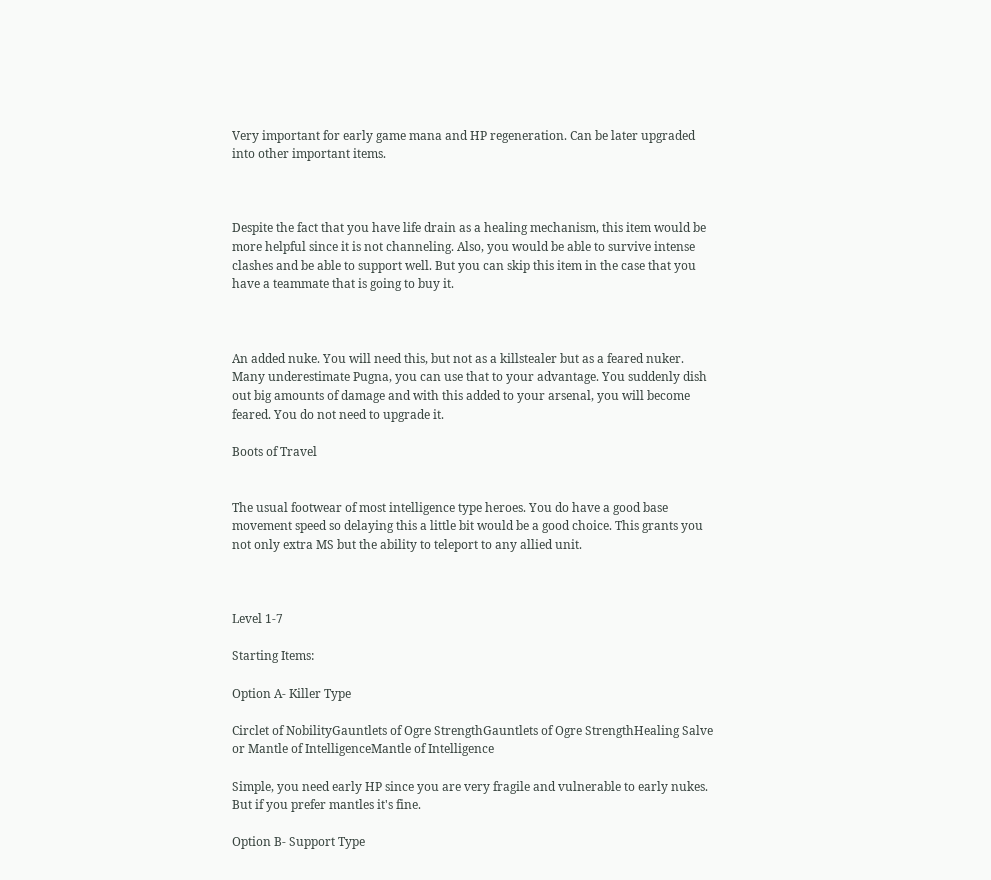Very important for early game mana and HP regeneration. Can be later upgraded into other important items.



Despite the fact that you have life drain as a healing mechanism, this item would be more helpful since it is not channeling. Also, you would be able to survive intense clashes and be able to support well. But you can skip this item in the case that you have a teammate that is going to buy it.



An added nuke. You will need this, but not as a killstealer but as a feared nuker. Many underestimate Pugna, you can use that to your advantage. You suddenly dish out big amounts of damage and with this added to your arsenal, you will become feared. You do not need to upgrade it.

Boots of Travel


The usual footwear of most intelligence type heroes. You do have a good base movement speed so delaying this a little bit would be a good choice. This grants you not only extra MS but the ability to teleport to any allied unit.



Level 1-7

Starting Items:

Option A- Killer Type

Circlet of NobilityGauntlets of Ogre StrengthGauntlets of Ogre StrengthHealing Salve or Mantle of IntelligenceMantle of Intelligence

Simple, you need early HP since you are very fragile and vulnerable to early nukes. But if you prefer mantles it's fine.

Option B- Support Type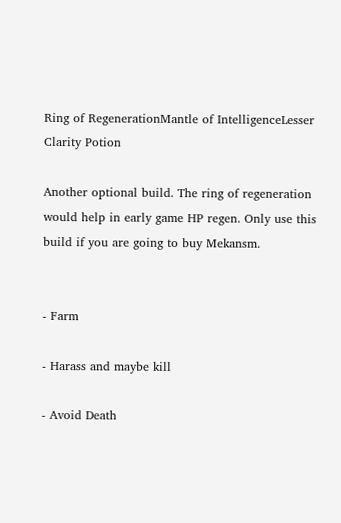Ring of RegenerationMantle of IntelligenceLesser Clarity Potion

Another optional build. The ring of regeneration would help in early game HP regen. Only use this build if you are going to buy Mekansm.


- Farm

- Harass and maybe kill

- Avoid Death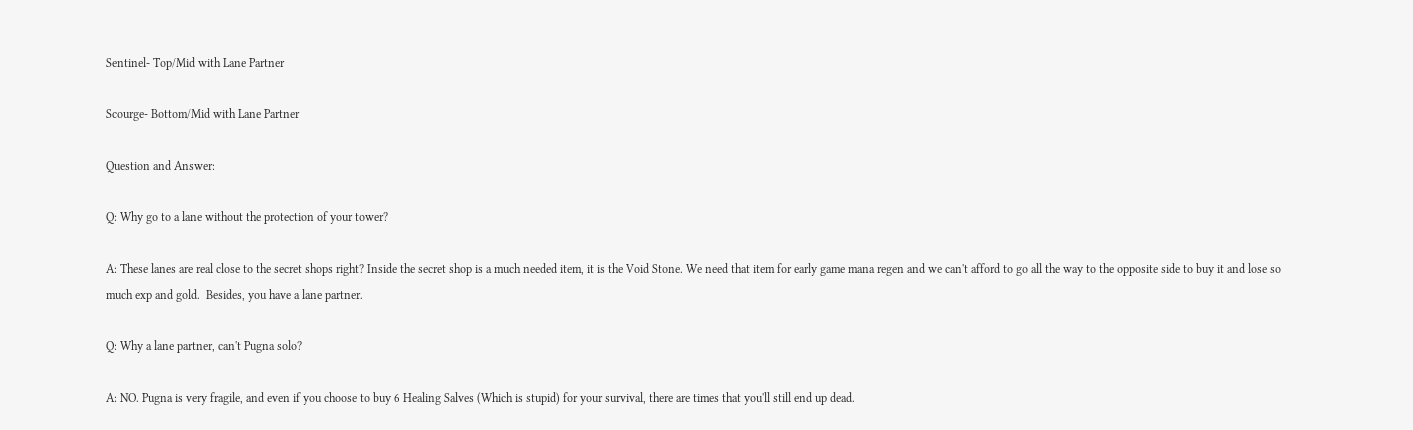Sentinel- Top/Mid with Lane Partner

Scourge- Bottom/Mid with Lane Partner

Question and Answer:

Q: Why go to a lane without the protection of your tower?

A: These lanes are real close to the secret shops right? Inside the secret shop is a much needed item, it is the Void Stone. We need that item for early game mana regen and we can't afford to go all the way to the opposite side to buy it and lose so much exp and gold.  Besides, you have a lane partner.

Q: Why a lane partner, can't Pugna solo?

A: NO. Pugna is very fragile, and even if you choose to buy 6 Healing Salves (Which is stupid) for your survival, there are times that you'll still end up dead.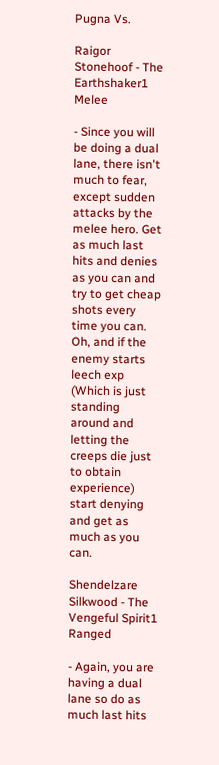Pugna Vs.

Raigor Stonehoof - The Earthshaker1 Melee

- Since you will be doing a dual lane, there isn't much to fear, except sudden attacks by the melee hero. Get as much last hits and denies as you can and try to get cheap shots every time you can. Oh, and if the enemy starts leech exp (Which is just standing around and letting the creeps die just to obtain experience) start denying and get as much as you can.

Shendelzare Silkwood - The Vengeful Spirit1 Ranged

- Again, you are having a dual lane so do as much last hits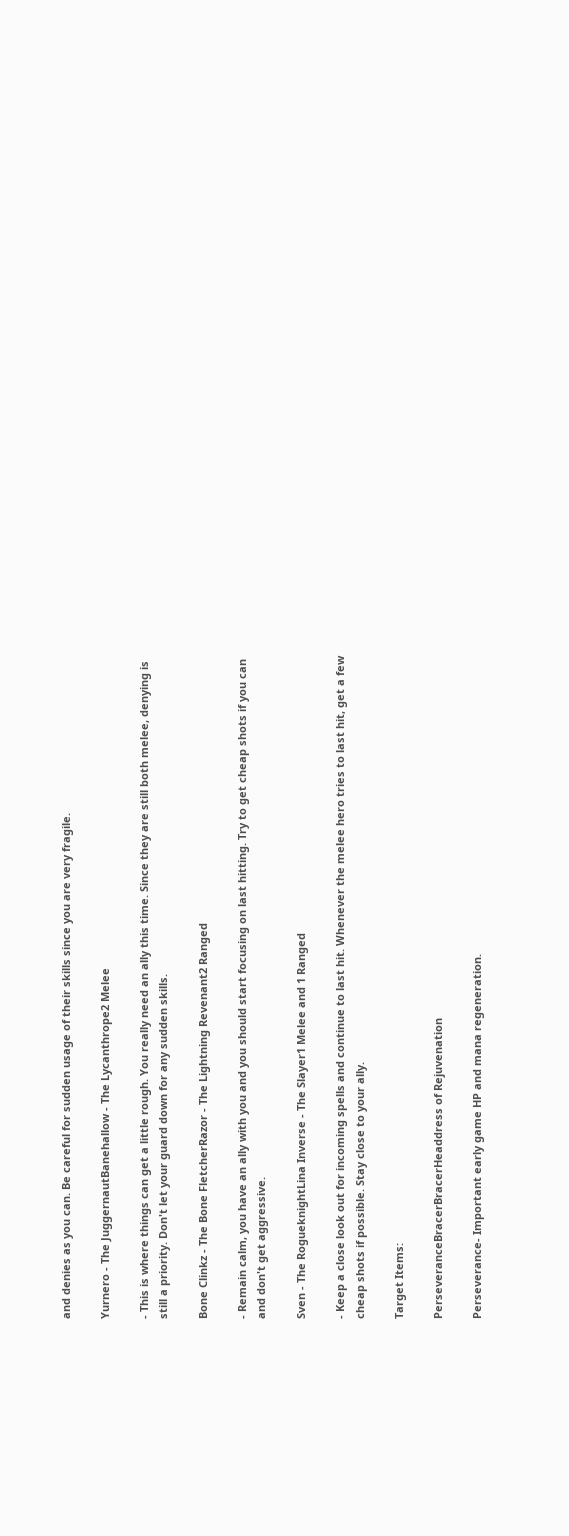and denies as you can. Be careful for sudden usage of their skills since you are very fragile.

Yurnero - The JuggernautBanehallow - The Lycanthrope2 Melee

- This is where things can get a little rough. You really need an ally this time. Since they are still both melee, denying is still a priority. Don't let your guard down for any sudden skills.

Bone Clinkz - The Bone FletcherRazor - The Lightning Revenant2 Ranged

- Remain calm, you have an ally with you and you should start focusing on last hitting. Try to get cheap shots if you can and don't get aggressive.

Sven - The RogueknightLina Inverse - The Slayer1 Melee and 1 Ranged

- Keep a close look out for incoming spells and continue to last hit. Whenever the melee hero tries to last hit, get a few cheap shots if possible. Stay close to your ally.

Target Items:

PerseveranceBracerBracerHeaddress of Rejuvenation

Perseverance- Important early game HP and mana regeneration.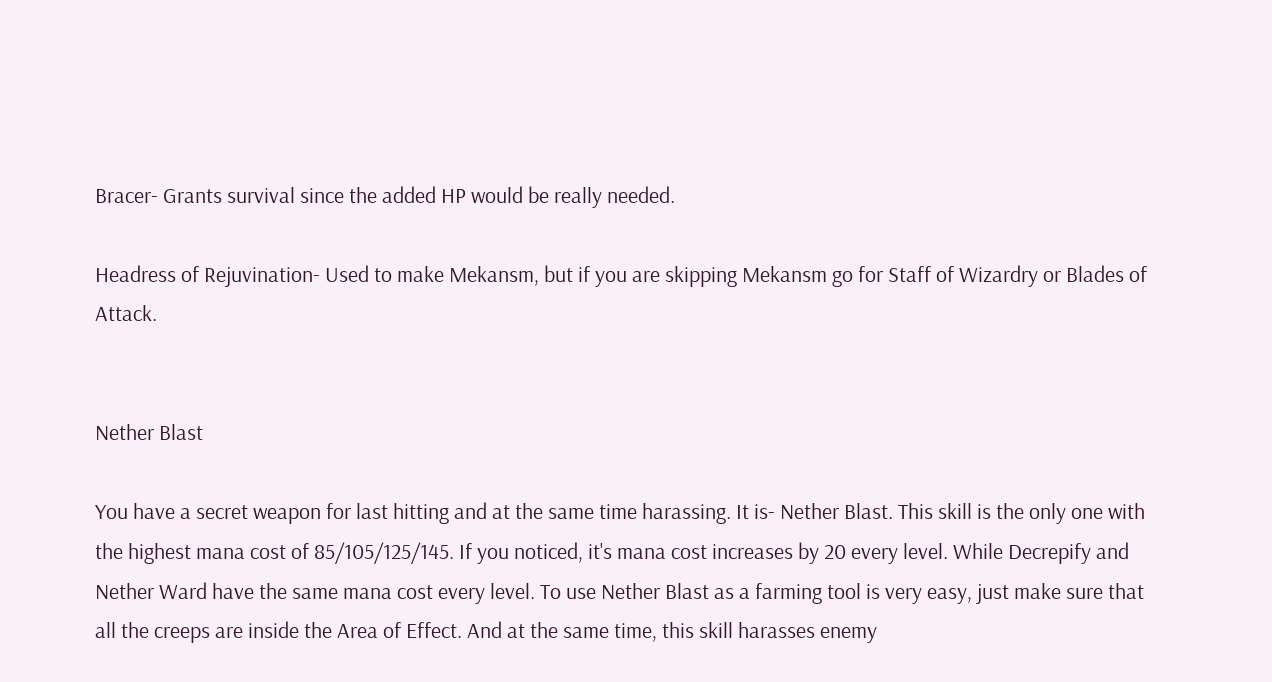Bracer- Grants survival since the added HP would be really needed.

Headress of Rejuvination- Used to make Mekansm, but if you are skipping Mekansm go for Staff of Wizardry or Blades of Attack.


Nether Blast

You have a secret weapon for last hitting and at the same time harassing. It is- Nether Blast. This skill is the only one with the highest mana cost of 85/105/125/145. If you noticed, it's mana cost increases by 20 every level. While Decrepify and Nether Ward have the same mana cost every level. To use Nether Blast as a farming tool is very easy, just make sure that all the creeps are inside the Area of Effect. And at the same time, this skill harasses enemy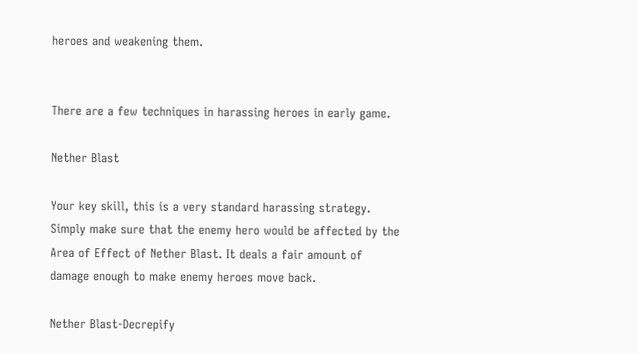heroes and weakening them.


There are a few techniques in harassing heroes in early game.

Nether Blast

Your key skill, this is a very standard harassing strategy. Simply make sure that the enemy hero would be affected by the Area of Effect of Nether Blast. It deals a fair amount of damage enough to make enemy heroes move back.

Nether Blast-Decrepify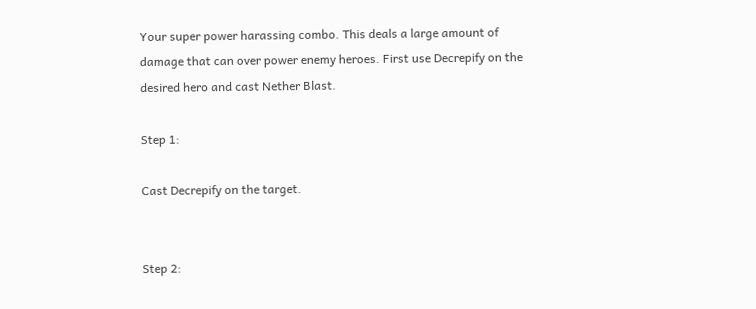Your super power harassing combo. This deals a large amount of damage that can over power enemy heroes. First use Decrepify on the desired hero and cast Nether Blast.

Step 1:

Cast Decrepify on the target.


Step 2: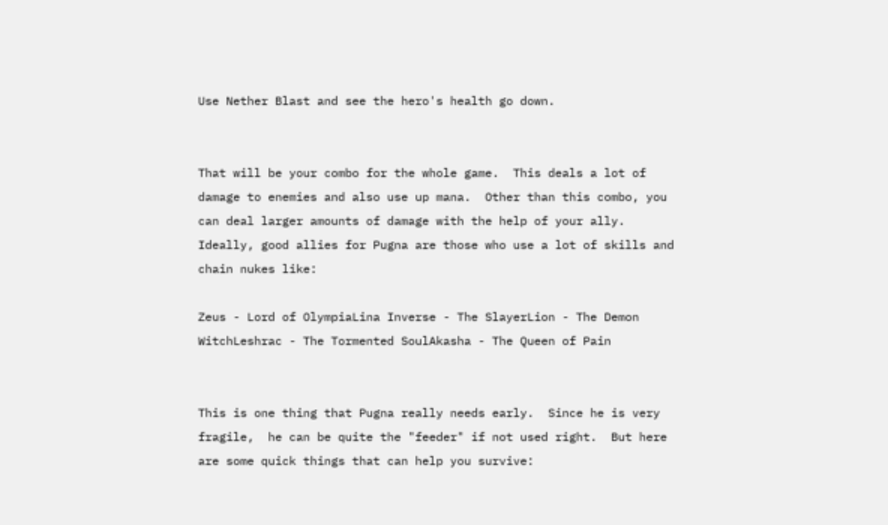Use Nether Blast and see the hero's health go down.


That will be your combo for the whole game.  This deals a lot of damage to enemies and also use up mana.  Other than this combo, you can deal larger amounts of damage with the help of your ally.  Ideally, good allies for Pugna are those who use a lot of skills and chain nukes like:

Zeus - Lord of OlympiaLina Inverse - The SlayerLion - The Demon WitchLeshrac - The Tormented SoulAkasha - The Queen of Pain


This is one thing that Pugna really needs early.  Since he is very fragile,  he can be quite the "feeder" if not used right.  But here are some quick things that can help you survive: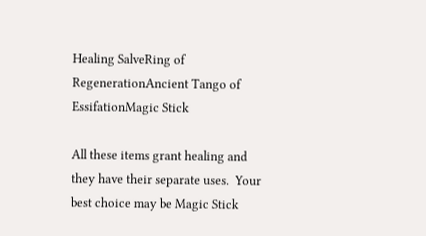Healing SalveRing of RegenerationAncient Tango of EssifationMagic Stick

All these items grant healing and they have their separate uses.  Your best choice may be Magic Stick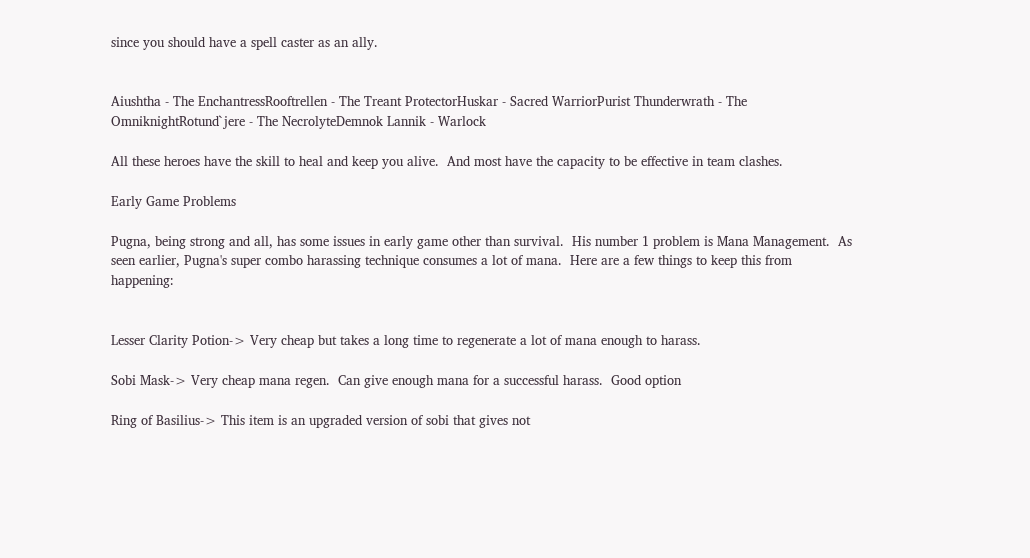since you should have a spell caster as an ally.


Aiushtha - The EnchantressRooftrellen - The Treant ProtectorHuskar - Sacred WarriorPurist Thunderwrath - The OmniknightRotund`jere - The NecrolyteDemnok Lannik - Warlock

All these heroes have the skill to heal and keep you alive.  And most have the capacity to be effective in team clashes.

Early Game Problems

Pugna, being strong and all, has some issues in early game other than survival.  His number 1 problem is Mana Management.  As seen earlier, Pugna's super combo harassing technique consumes a lot of mana.  Here are a few things to keep this from happening:


Lesser Clarity Potion-> Very cheap but takes a long time to regenerate a lot of mana enough to harass.

Sobi Mask-> Very cheap mana regen.  Can give enough mana for a successful harass.  Good option

Ring of Basilius-> This item is an upgraded version of sobi that gives not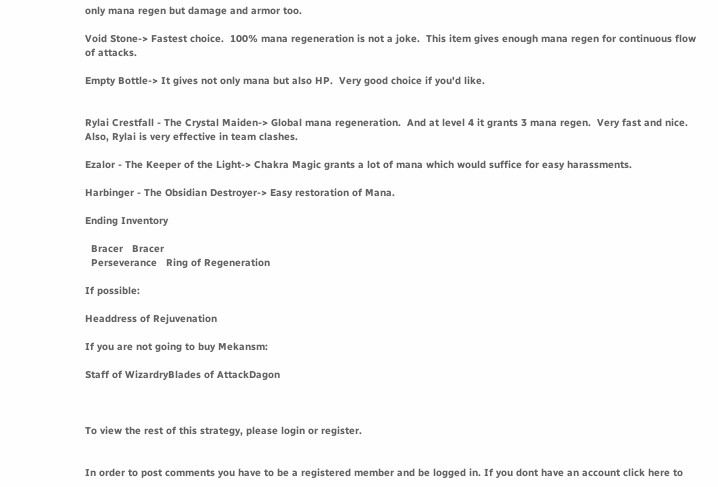only mana regen but damage and armor too.

Void Stone-> Fastest choice.  100% mana regeneration is not a joke.  This item gives enough mana regen for continuous flow of attacks.

Empty Bottle-> It gives not only mana but also HP.  Very good choice if you'd like.


Rylai Crestfall - The Crystal Maiden-> Global mana regeneration.  And at level 4 it grants 3 mana regen.  Very fast and nice.  Also, Rylai is very effective in team clashes.

Ezalor - The Keeper of the Light-> Chakra Magic grants a lot of mana which would suffice for easy harassments.

Harbinger - The Obsidian Destroyer-> Easy restoration of Mana.

Ending Inventory

  Bracer   Bracer
  Perseverance   Ring of Regeneration

If possible:

Headdress of Rejuvenation

If you are not going to buy Mekansm:

Staff of WizardryBlades of AttackDagon



To view the rest of this strategy, please login or register.


In order to post comments you have to be a registered member and be logged in. If you dont have an account click here to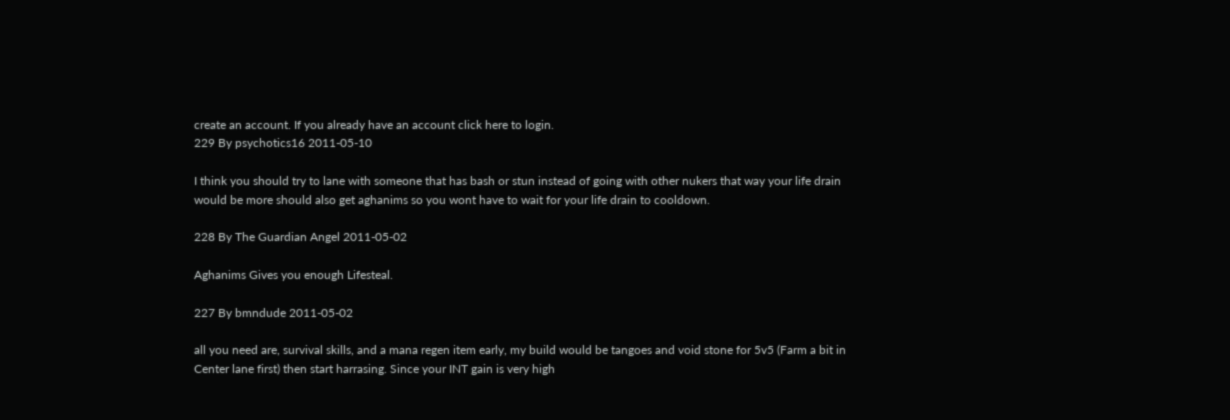create an account. If you already have an account click here to login.
229 By psychotics16 2011-05-10

I think you should try to lane with someone that has bash or stun instead of going with other nukers that way your life drain would be more should also get aghanims so you wont have to wait for your life drain to cooldown.

228 By The Guardian Angel 2011-05-02

Aghanims Gives you enough Lifesteal.

227 By bmndude 2011-05-02

all you need are, survival skills, and a mana regen item early, my build would be tangoes and void stone for 5v5 (Farm a bit in Center lane first) then start harrasing. Since your INT gain is very high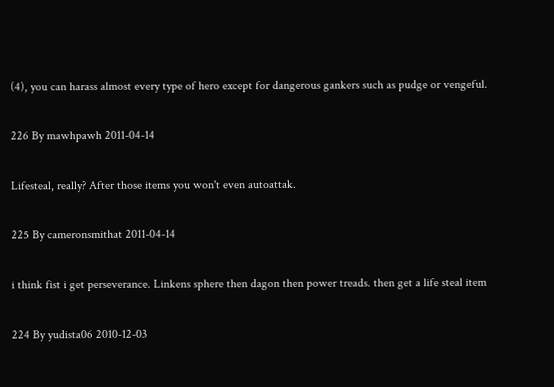(4), you can harass almost every type of hero except for dangerous gankers such as pudge or vengeful.

226 By mawhpawh 2011-04-14

Lifesteal, really? After those items you won't even autoattak.

225 By cameronsmithat 2011-04-14

i think fist i get perseverance. Linkens sphere then dagon then power treads. then get a life steal item

224 By yudista06 2010-12-03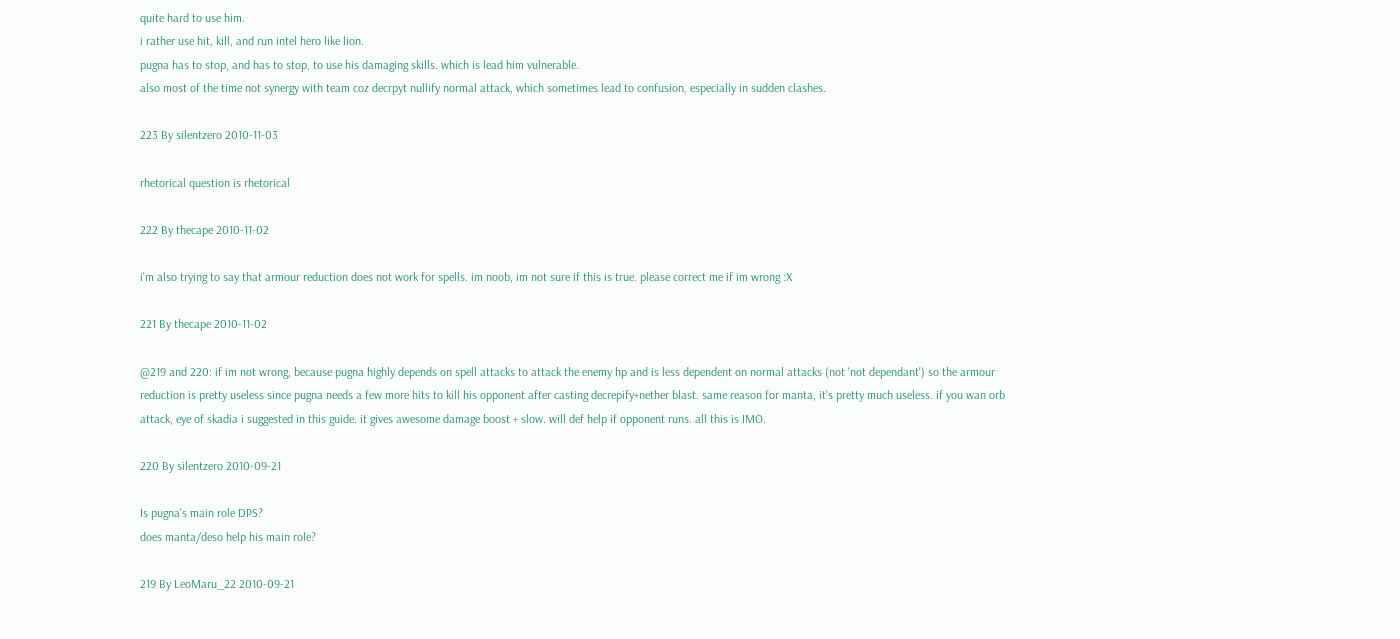quite hard to use him.
i rather use hit, kill, and run intel hero like lion.
pugna has to stop, and has to stop, to use his damaging skills. which is lead him vulnerable.
also most of the time not synergy with team coz decrpyt nullify normal attack, which sometimes lead to confusion, especially in sudden clashes.

223 By silentzero 2010-11-03

rhetorical question is rhetorical

222 By thecape 2010-11-02

i'm also trying to say that armour reduction does not work for spells. im noob, im not sure if this is true. please correct me if im wrong :X

221 By thecape 2010-11-02

@219 and 220: if im not wrong, because pugna highly depends on spell attacks to attack the enemy hp and is less dependent on normal attacks (not 'not dependant') so the armour reduction is pretty useless since pugna needs a few more hits to kill his opponent after casting decrepify+nether blast. same reason for manta, it's pretty much useless. if you wan orb attack, eye of skadia i suggested in this guide. it gives awesome damage boost + slow. will def help if opponent runs. all this is IMO.

220 By silentzero 2010-09-21

Is pugna's main role DPS?
does manta/deso help his main role?

219 By LeoMaru_22 2010-09-21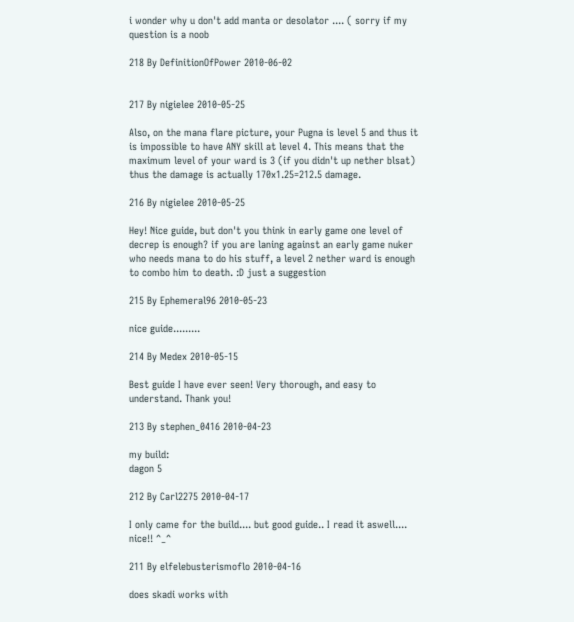i wonder why u don't add manta or desolator .... ( sorry if my question is a noob

218 By DefinitionOfPower 2010-06-02


217 By nigielee 2010-05-25

Also, on the mana flare picture, your Pugna is level 5 and thus it is impossible to have ANY skill at level 4. This means that the maximum level of your ward is 3 (if you didn't up nether blsat) thus the damage is actually 170x1.25=212.5 damage.

216 By nigielee 2010-05-25

Hey! Nice guide, but don't you think in early game one level of decrep is enough? if you are laning against an early game nuker who needs mana to do his stuff, a level 2 nether ward is enough to combo him to death. :D just a suggestion

215 By Ephemeral96 2010-05-23

nice guide.........

214 By Medex 2010-05-15

Best guide I have ever seen! Very thorough, and easy to understand. Thank you!

213 By stephen_0416 2010-04-23

my build:
dagon 5

212 By Carl2275 2010-04-17

I only came for the build.... but good guide.. I read it aswell.... nice!! ^_^

211 By elfelebusterismoflo 2010-04-16

does skadi works with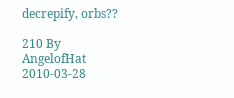decrepify, orbs??

210 By AngelofHat 2010-03-28